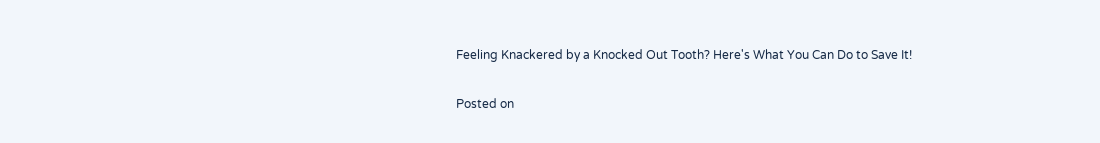Feeling Knackered by a Knocked Out Tooth? Here's What You Can Do to Save It!

Posted on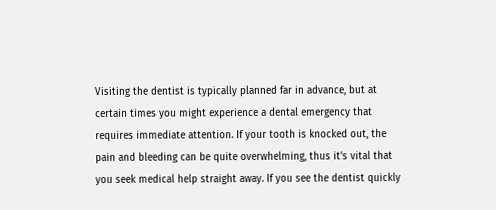Visiting the dentist is typically planned far in advance, but at certain times you might experience a dental emergency that requires immediate attention. If your tooth is knocked out, the pain and bleeding can be quite overwhelming, thus it's vital that you seek medical help straight away. If you see the dentist quickly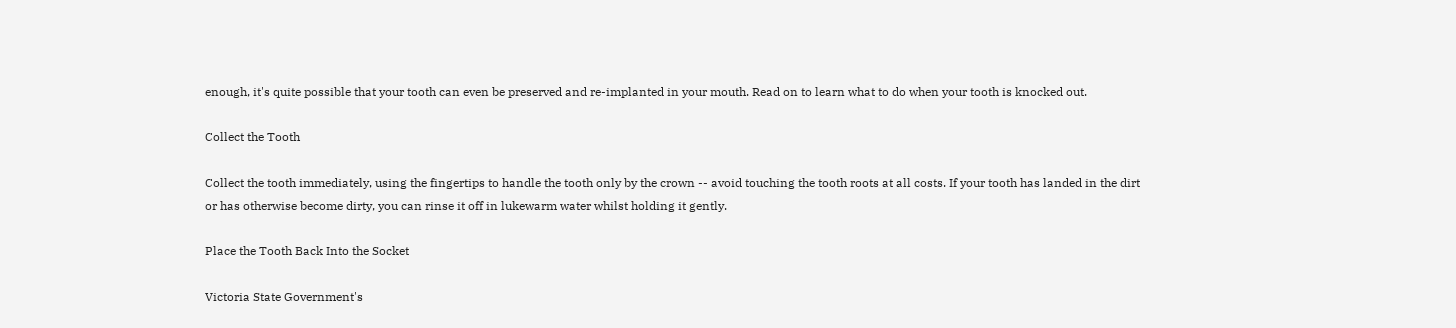enough, it's quite possible that your tooth can even be preserved and re-implanted in your mouth. Read on to learn what to do when your tooth is knocked out.

Collect the Tooth

Collect the tooth immediately, using the fingertips to handle the tooth only by the crown -- avoid touching the tooth roots at all costs. If your tooth has landed in the dirt or has otherwise become dirty, you can rinse it off in lukewarm water whilst holding it gently.

Place the Tooth Back Into the Socket

Victoria State Government's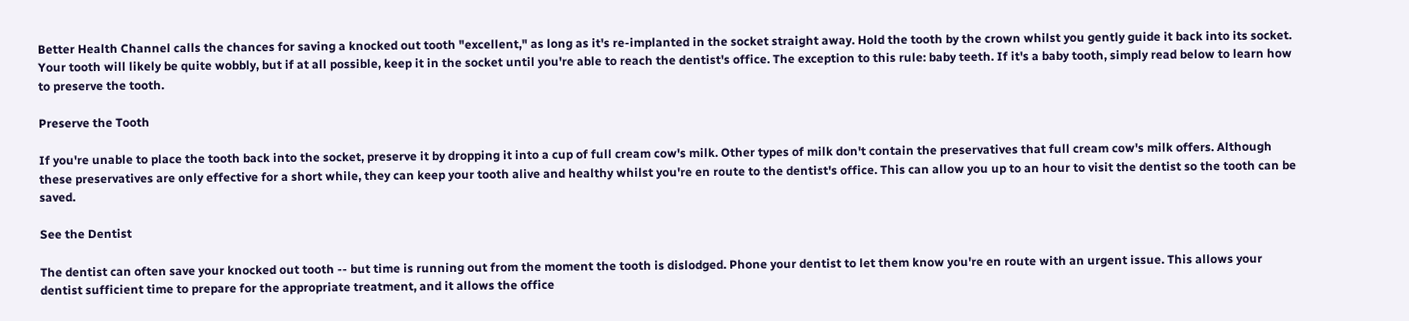Better Health Channel calls the chances for saving a knocked out tooth "excellent," as long as it's re-implanted in the socket straight away. Hold the tooth by the crown whilst you gently guide it back into its socket. Your tooth will likely be quite wobbly, but if at all possible, keep it in the socket until you're able to reach the dentist's office. The exception to this rule: baby teeth. If it's a baby tooth, simply read below to learn how to preserve the tooth.

Preserve the Tooth

If you're unable to place the tooth back into the socket, preserve it by dropping it into a cup of full cream cow's milk. Other types of milk don't contain the preservatives that full cream cow's milk offers. Although these preservatives are only effective for a short while, they can keep your tooth alive and healthy whilst you're en route to the dentist's office. This can allow you up to an hour to visit the dentist so the tooth can be saved.

See the Dentist

The dentist can often save your knocked out tooth -- but time is running out from the moment the tooth is dislodged. Phone your dentist to let them know you're en route with an urgent issue. This allows your dentist sufficient time to prepare for the appropriate treatment, and it allows the office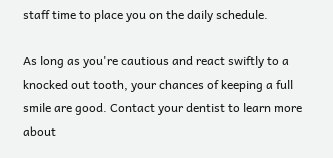staff time to place you on the daily schedule.

As long as you're cautious and react swiftly to a knocked out tooth, your chances of keeping a full smile are good. Contact your dentist to learn more about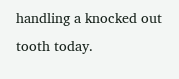handling a knocked out tooth today.